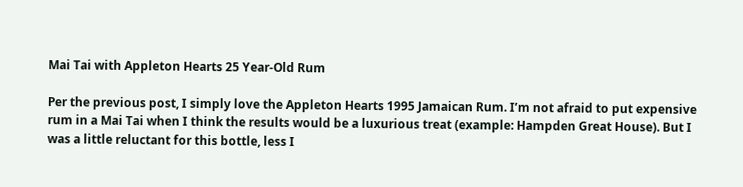Mai Tai with Appleton Hearts 25 Year-Old Rum

Per the previous post, I simply love the Appleton Hearts 1995 Jamaican Rum. I’m not afraid to put expensive rum in a Mai Tai when I think the results would be a luxurious treat (example: Hampden Great House). But I was a little reluctant for this bottle, less I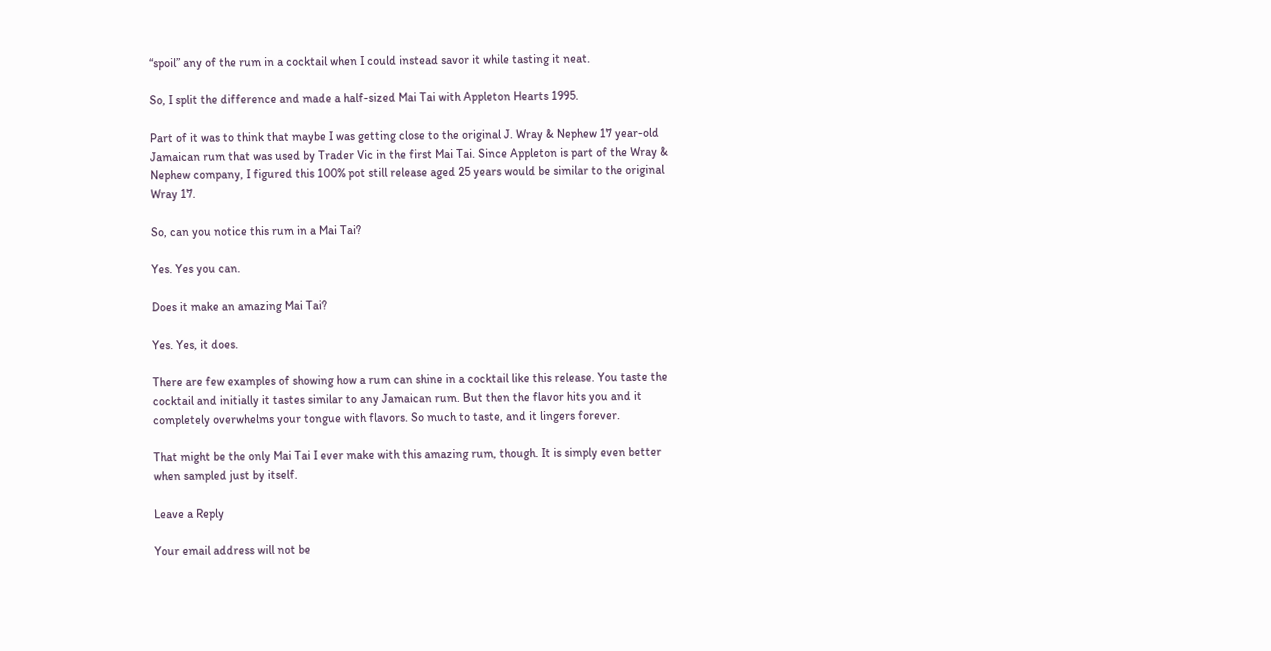“spoil” any of the rum in a cocktail when I could instead savor it while tasting it neat.

So, I split the difference and made a half-sized Mai Tai with Appleton Hearts 1995.

Part of it was to think that maybe I was getting close to the original J. Wray & Nephew 17 year-old Jamaican rum that was used by Trader Vic in the first Mai Tai. Since Appleton is part of the Wray & Nephew company, I figured this 100% pot still release aged 25 years would be similar to the original Wray 17.

So, can you notice this rum in a Mai Tai?

Yes. Yes you can.

Does it make an amazing Mai Tai?

Yes. Yes, it does.

There are few examples of showing how a rum can shine in a cocktail like this release. You taste the cocktail and initially it tastes similar to any Jamaican rum. But then the flavor hits you and it completely overwhelms your tongue with flavors. So much to taste, and it lingers forever.

That might be the only Mai Tai I ever make with this amazing rum, though. It is simply even better when sampled just by itself.

Leave a Reply

Your email address will not be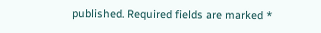published. Required fields are marked *